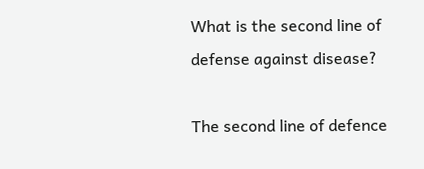What is the second line of defense against disease?

The second line of defence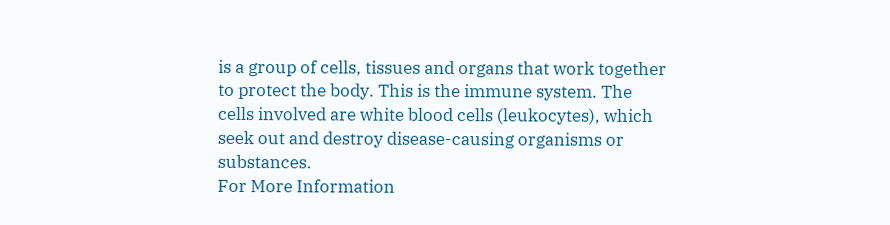is a group of cells, tissues and organs that work together to protect the body. This is the immune system. The cells involved are white blood cells (leukocytes), which seek out and destroy disease-causing organisms or substances.
For More Information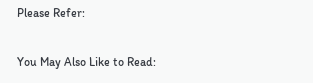Please Refer:

You May Also Like to Read: